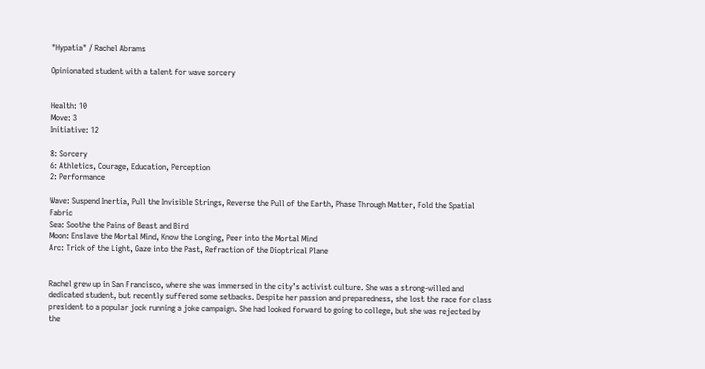"Hypatia" / Rachel Abrams

Opinionated student with a talent for wave sorcery


Health: 10
Move: 3
Initiative: 12

8: Sorcery
6: Athletics, Courage, Education, Perception
2: Performance

Wave: Suspend Inertia, Pull the Invisible Strings, Reverse the Pull of the Earth, Phase Through Matter, Fold the Spatial Fabric
Sea: Soothe the Pains of Beast and Bird
Moon: Enslave the Mortal Mind, Know the Longing, Peer into the Mortal Mind
Arc: Trick of the Light, Gaze into the Past, Refraction of the Dioptrical Plane


Rachel grew up in San Francisco, where she was immersed in the city’s activist culture. She was a strong-willed and dedicated student, but recently suffered some setbacks. Despite her passion and preparedness, she lost the race for class president to a popular jock running a joke campaign. She had looked forward to going to college, but she was rejected by the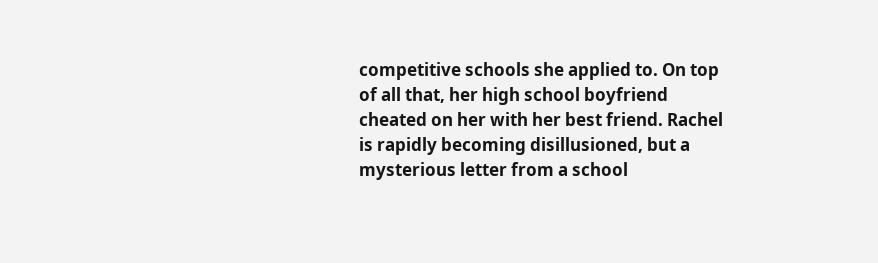competitive schools she applied to. On top of all that, her high school boyfriend cheated on her with her best friend. Rachel is rapidly becoming disillusioned, but a mysterious letter from a school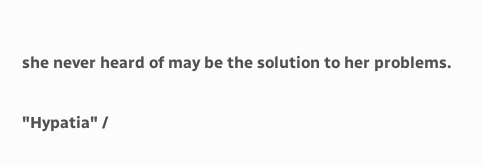she never heard of may be the solution to her problems.

"Hypatia" /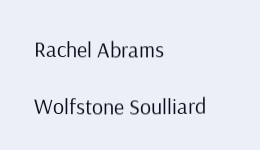Rachel Abrams

Wolfstone Soulliard